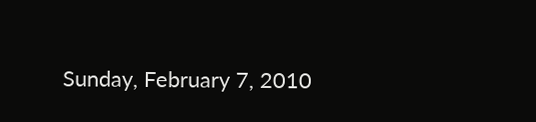Sunday, February 7, 2010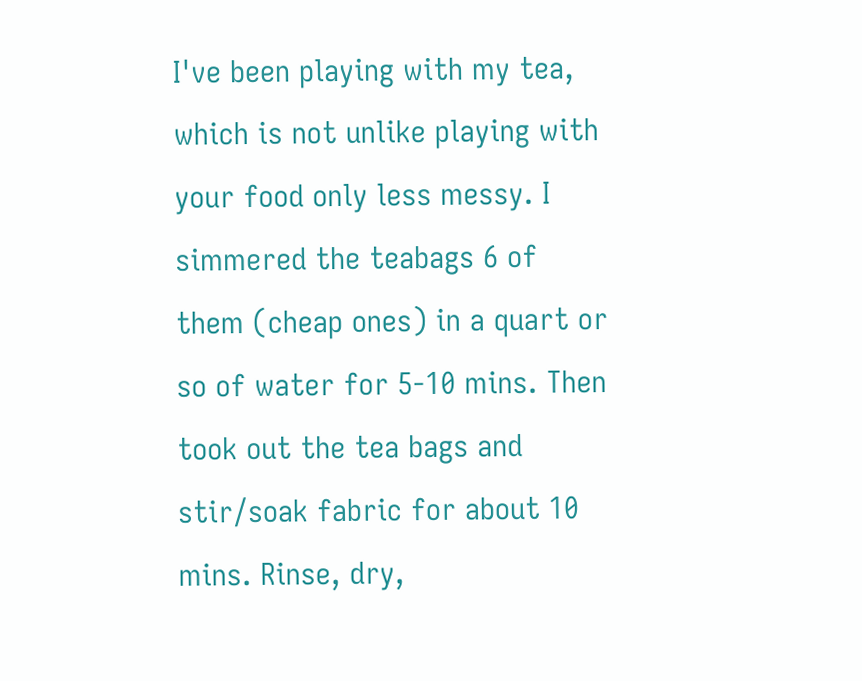I've been playing with my tea, which is not unlike playing with your food only less messy. I simmered the teabags 6 of them (cheap ones) in a quart or so of water for 5-10 mins. Then took out the tea bags and stir/soak fabric for about 10 mins. Rinse, dry,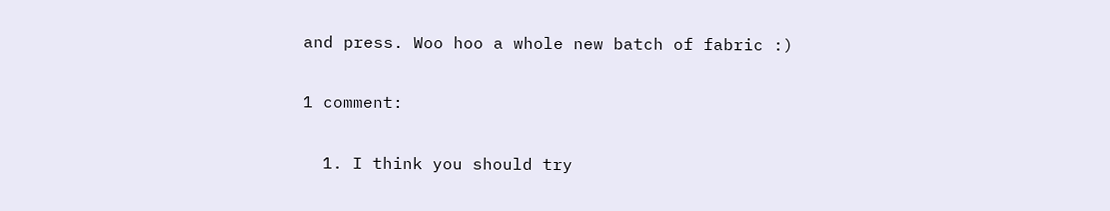and press. Woo hoo a whole new batch of fabric :)

1 comment:

  1. I think you should try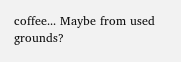coffee... Maybe from used grounds?